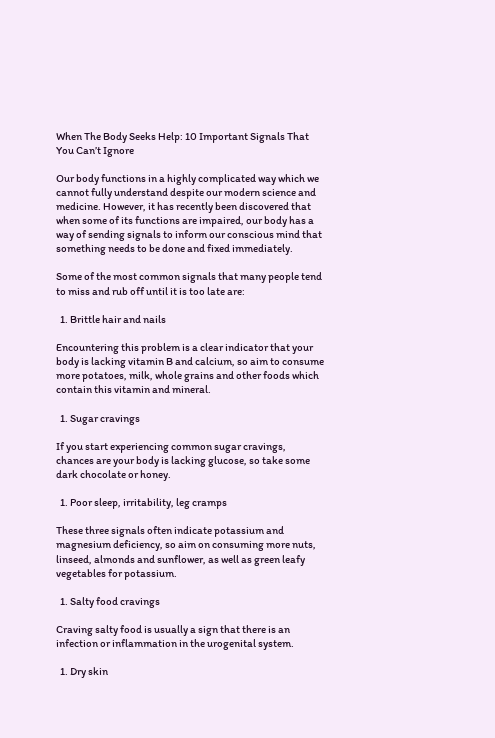When The Body Seeks Help: 10 Important Signals That You Can’t Ignore

Our body functions in a highly complicated way which we cannot fully understand despite our modern science and medicine. However, it has recently been discovered that when some of its functions are impaired, our body has a way of sending signals to inform our conscious mind that something needs to be done and fixed immediately.

Some of the most common signals that many people tend to miss and rub off until it is too late are:

  1. Brittle hair and nails

Encountering this problem is a clear indicator that your body is lacking vitamin B and calcium, so aim to consume more potatoes, milk, whole grains and other foods which contain this vitamin and mineral.

  1. Sugar cravings

If you start experiencing common sugar cravings, chances are your body is lacking glucose, so take some dark chocolate or honey.

  1. Poor sleep, irritability, leg cramps

These three signals often indicate potassium and magnesium deficiency, so aim on consuming more nuts, linseed, almonds and sunflower, as well as green leafy vegetables for potassium.

  1. Salty food cravings

Craving salty food is usually a sign that there is an infection or inflammation in the urogenital system.

  1. Dry skin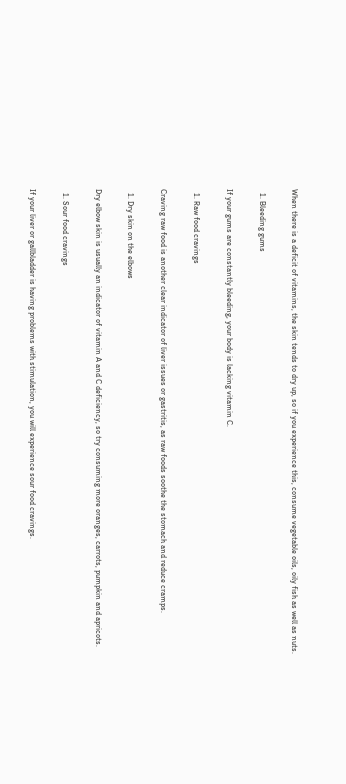When there is a deficit of vitamins, the skin tends to dry up, so if you experience this, consume vegetable oils, oily fish as well as nuts.

  1. Bleeding gums

If your gums are constantly bleeding, your body is lacking vitamin C.

  1. Raw food cravings

Craving raw food is another clear indicator of liver issues or gastritis, as raw foods soothe the stomach and reduce cramps.

  1. Dry skin on the elbows

Dry elbow skin is usually an indicator of vitamin A and C deficiency, so try consuming more oranges, carrots, pumpkin and apricots.

  1. Sour food cravings

If your liver or gallbladder is having problems with stimulation, you will experience sour food cravings.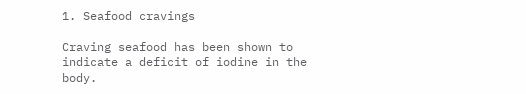1. Seafood cravings

Craving seafood has been shown to indicate a deficit of iodine in the body.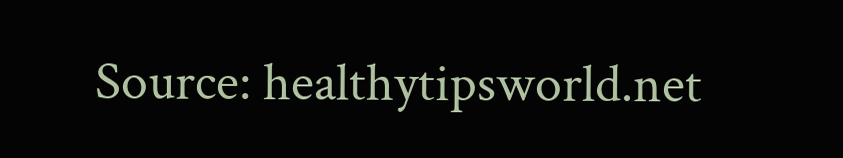Source: healthytipsworld.net